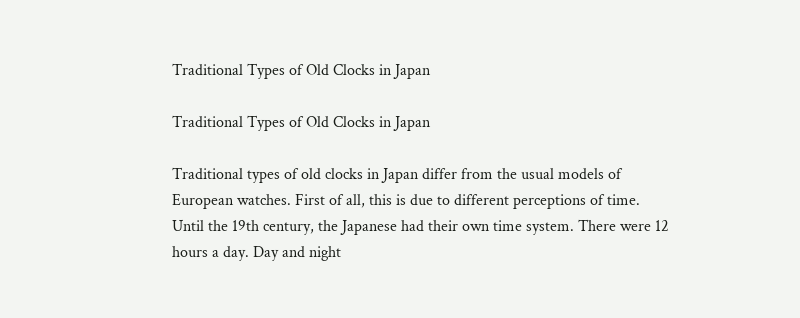Traditional Types of Old Clocks in Japan

Traditional Types of Old Clocks in Japan

Traditional types of old clocks in Japan differ from the usual models of European watches. First of all, this is due to different perceptions of time. Until the 19th century, the Japanese had their own time system. There were 12 hours a day. Day and night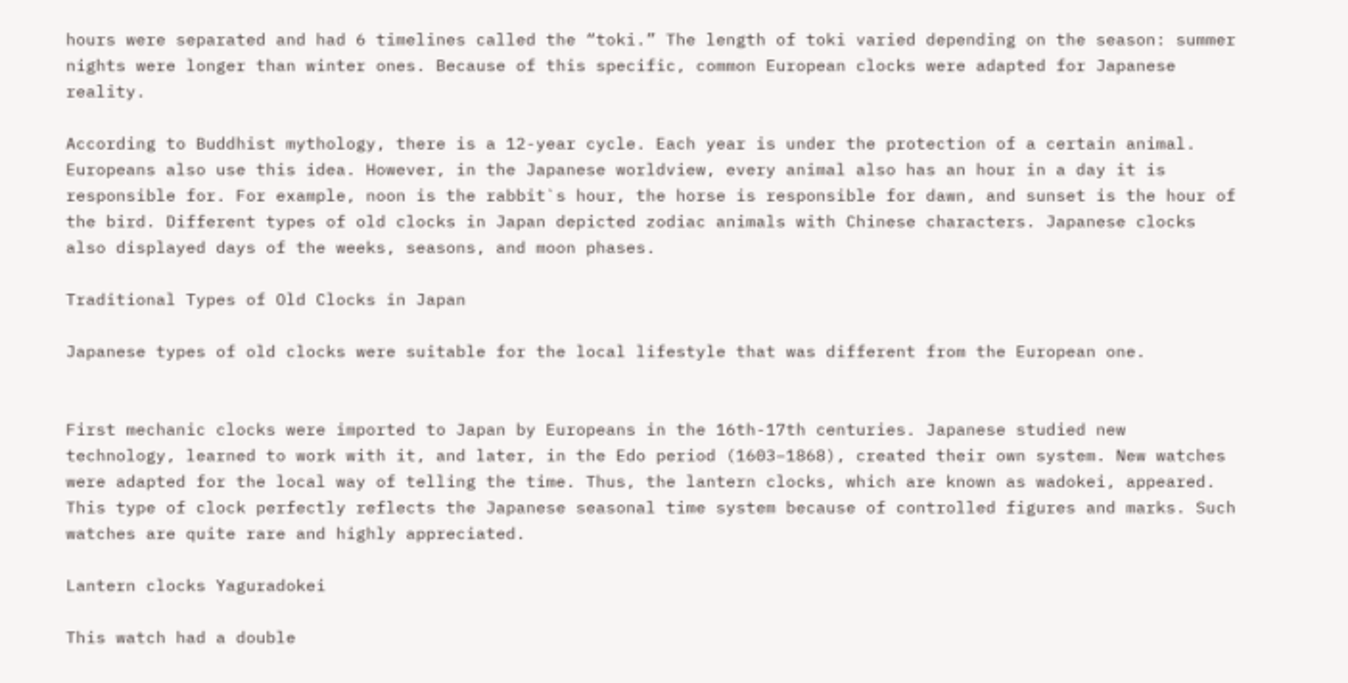hours were separated and had 6 timelines called the “toki.” The length of toki varied depending on the season: summer nights were longer than winter ones. Because of this specific, common European clocks were adapted for Japanese reality.

According to Buddhist mythology, there is a 12-year cycle. Each year is under the protection of a certain animal. Europeans also use this idea. However, in the Japanese worldview, every animal also has an hour in a day it is responsible for. For example, noon is the rabbit`s hour, the horse is responsible for dawn, and sunset is the hour of the bird. Different types of old clocks in Japan depicted zodiac animals with Chinese characters. Japanese clocks also displayed days of the weeks, seasons, and moon phases.

Traditional Types of Old Clocks in Japan

Japanese types of old clocks were suitable for the local lifestyle that was different from the European one.


First mechanic clocks were imported to Japan by Europeans in the 16th-17th centuries. Japanese studied new technology, learned to work with it, and later, in the Edo period (1603–1868), created their own system. New watches were adapted for the local way of telling the time. Thus, the lantern clocks, which are known as wadokei, appeared. This type of clock perfectly reflects the Japanese seasonal time system because of controlled figures and marks. Such watches are quite rare and highly appreciated.

Lantern clocks Yaguradokei

This watch had a double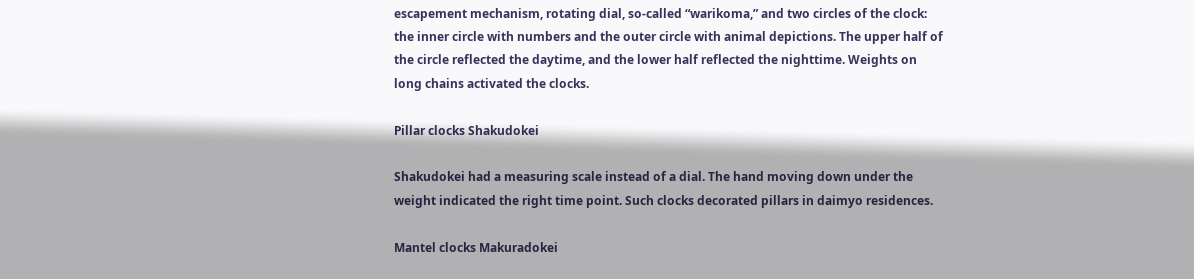escapement mechanism, rotating dial, so-called “warikoma,” and two circles of the clock: the inner circle with numbers and the outer circle with animal depictions. The upper half of the circle reflected the daytime, and the lower half reflected the nighttime. Weights on long chains activated the clocks.

Pillar clocks Shakudokei

Shakudokei had a measuring scale instead of a dial. The hand moving down under the weight indicated the right time point. Such clocks decorated pillars in daimyo residences.

Mantel clocks Makuradokei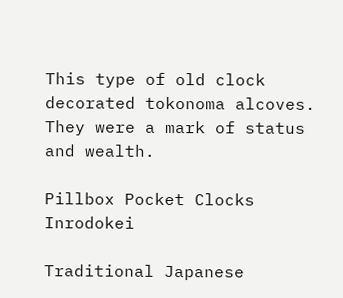This type of old clock decorated tokonoma alcoves. They were a mark of status and wealth.

Pillbox Pocket Clocks Inrodokei

Traditional Japanese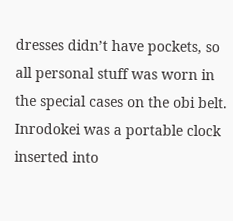dresses didn’t have pockets, so all personal stuff was worn in the special cases on the obi belt. Inrodokei was a portable clock inserted into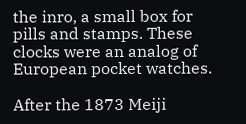the inro, a small box for pills and stamps. These clocks were an analog of European pocket watches.

After the 1873 Meiji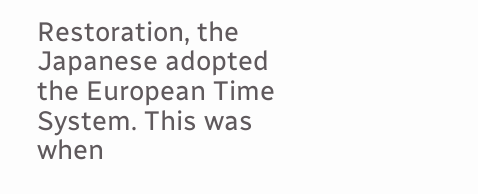Restoration, the Japanese adopted the European Time System. This was when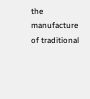the manufacture of traditional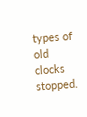types of old clocks stopped.